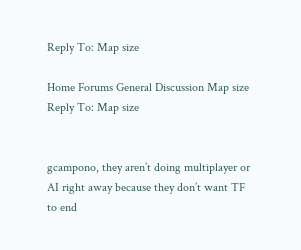Reply To: Map size

Home Forums General Discussion Map size Reply To: Map size


gcampono, they aren’t doing multiplayer or AI right away because they don’t want TF to end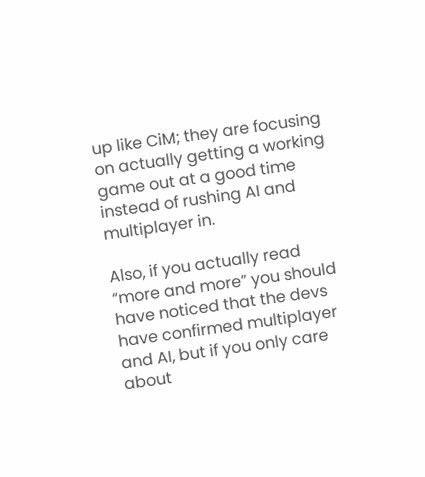up like CiM; they are focusing on actually getting a working game out at a good time instead of rushing AI and multiplayer in.

Also, if you actually read “more and more” you should have noticed that the devs have confirmed multiplayer and AI, but if you only care about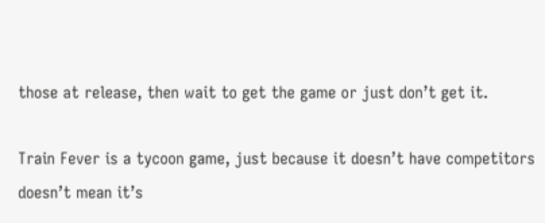those at release, then wait to get the game or just don’t get it.

Train Fever is a tycoon game, just because it doesn’t have competitors doesn’t mean it’s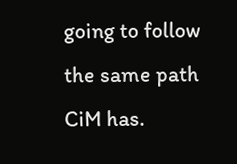going to follow the same path CiM has.